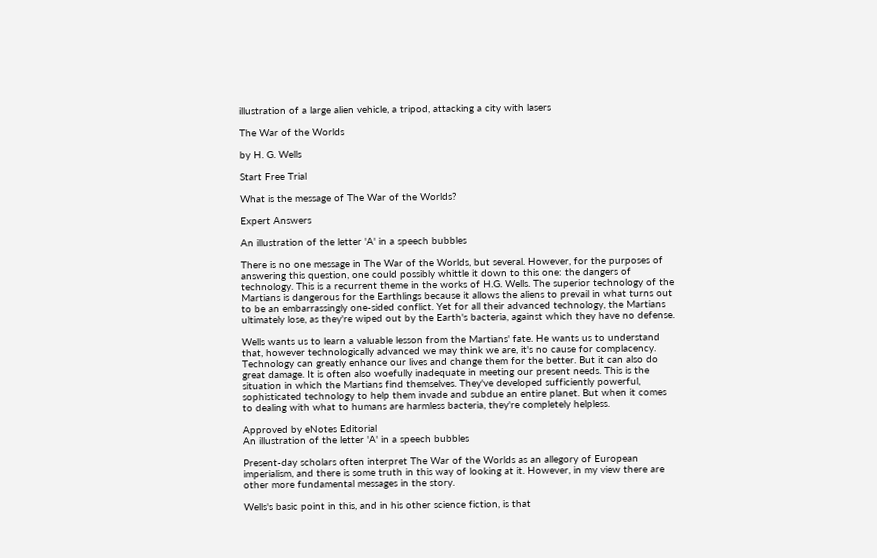illustration of a large alien vehicle, a tripod, attacking a city with lasers

The War of the Worlds

by H. G. Wells

Start Free Trial

What is the message of The War of the Worlds?

Expert Answers

An illustration of the letter 'A' in a speech bubbles

There is no one message in The War of the Worlds, but several. However, for the purposes of answering this question, one could possibly whittle it down to this one: the dangers of technology. This is a recurrent theme in the works of H.G. Wells. The superior technology of the Martians is dangerous for the Earthlings because it allows the aliens to prevail in what turns out to be an embarrassingly one-sided conflict. Yet for all their advanced technology, the Martians ultimately lose, as they're wiped out by the Earth's bacteria, against which they have no defense.

Wells wants us to learn a valuable lesson from the Martians' fate. He wants us to understand that, however technologically advanced we may think we are, it's no cause for complacency. Technology can greatly enhance our lives and change them for the better. But it can also do great damage. It is often also woefully inadequate in meeting our present needs. This is the situation in which the Martians find themselves. They've developed sufficiently powerful, sophisticated technology to help them invade and subdue an entire planet. But when it comes to dealing with what to humans are harmless bacteria, they're completely helpless.

Approved by eNotes Editorial
An illustration of the letter 'A' in a speech bubbles

Present-day scholars often interpret The War of the Worlds as an allegory of European imperialism, and there is some truth in this way of looking at it. However, in my view there are other more fundamental messages in the story.

Wells's basic point in this, and in his other science fiction, is that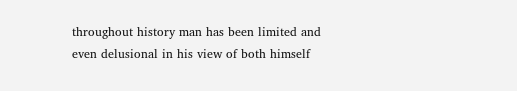throughout history man has been limited and even delusional in his view of both himself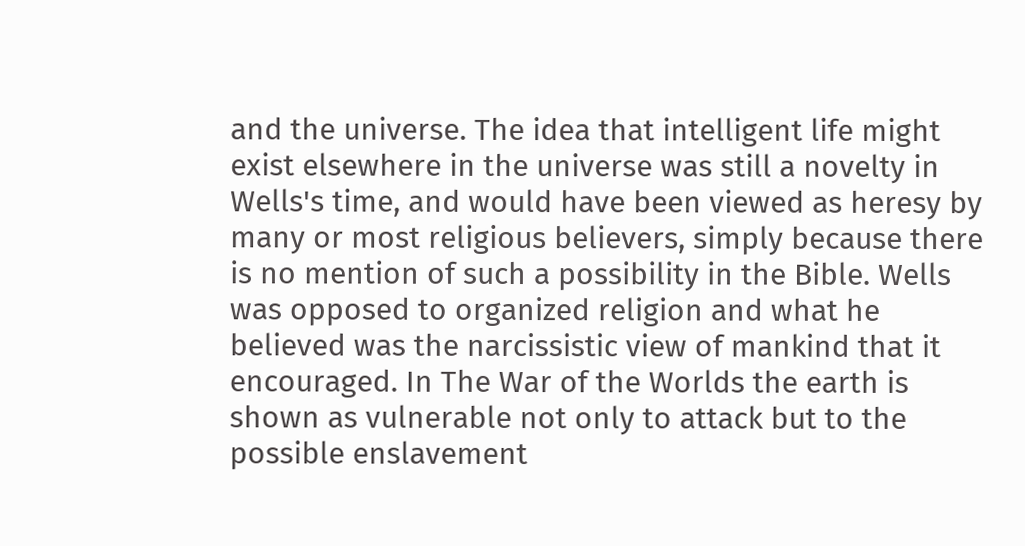and the universe. The idea that intelligent life might exist elsewhere in the universe was still a novelty in Wells's time, and would have been viewed as heresy by many or most religious believers, simply because there is no mention of such a possibility in the Bible. Wells was opposed to organized religion and what he believed was the narcissistic view of mankind that it encouraged. In The War of the Worlds the earth is shown as vulnerable not only to attack but to the possible enslavement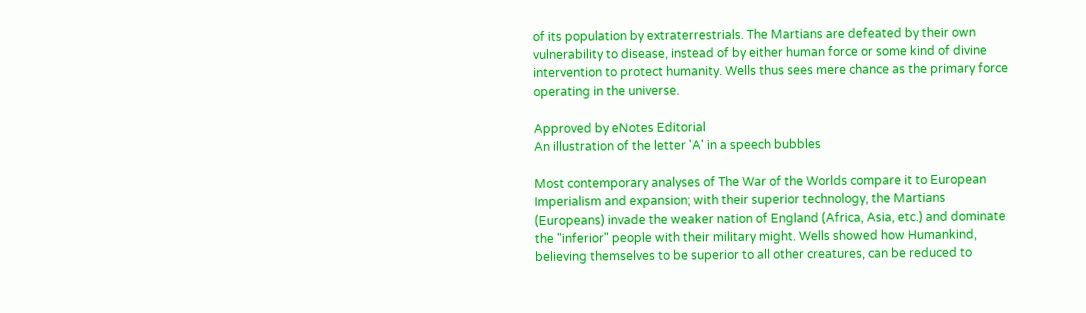of its population by extraterrestrials. The Martians are defeated by their own vulnerability to disease, instead of by either human force or some kind of divine intervention to protect humanity. Wells thus sees mere chance as the primary force operating in the universe.

Approved by eNotes Editorial
An illustration of the letter 'A' in a speech bubbles

Most contemporary analyses of The War of the Worlds compare it to European Imperialism and expansion; with their superior technology, the Martians (Europeans) invade the weaker nation of England (Africa, Asia, etc.) and dominate the "inferior" people with their military might. Wells showed how Humankind, believing themselves to be superior to all other creatures, can be reduced to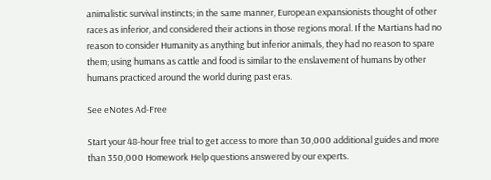animalistic survival instincts; in the same manner, European expansionists thought of other races as inferior, and considered their actions in those regions moral. If the Martians had no reason to consider Humanity as anything but inferior animals, they had no reason to spare them; using humans as cattle and food is similar to the enslavement of humans by other humans practiced around the world during past eras.

See eNotes Ad-Free

Start your 48-hour free trial to get access to more than 30,000 additional guides and more than 350,000 Homework Help questions answered by our experts.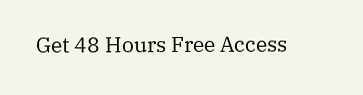Get 48 Hours Free Access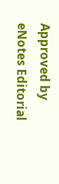Approved by eNotes Editorial